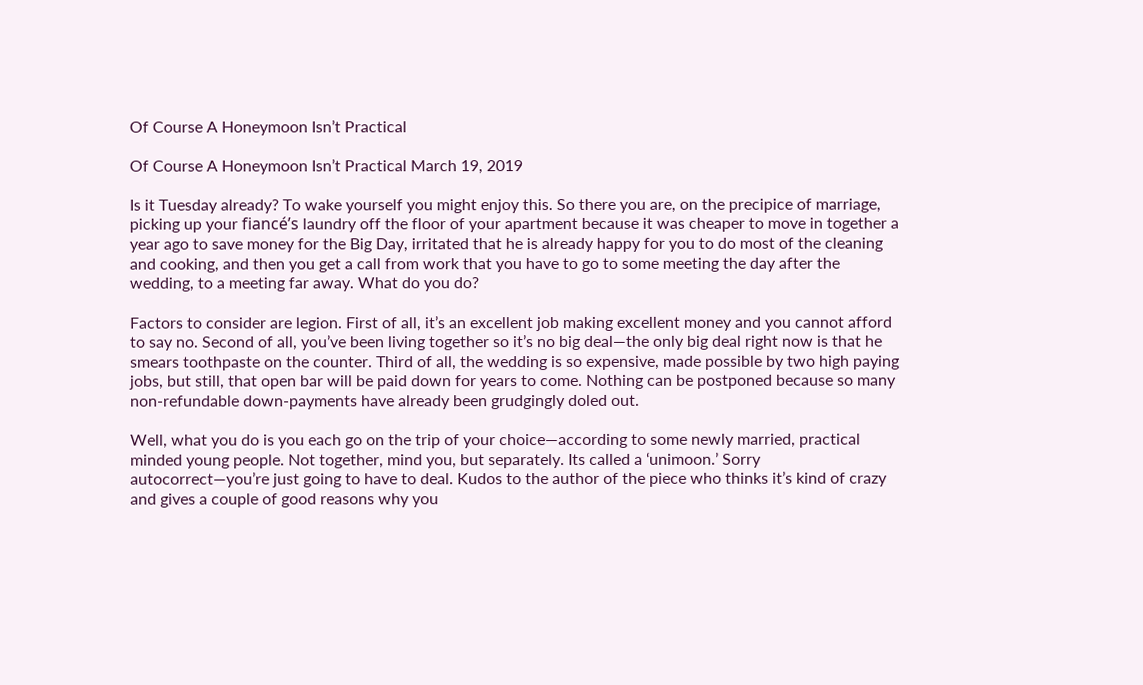Of Course A Honeymoon Isn’t Practical

Of Course A Honeymoon Isn’t Practical March 19, 2019

Is it Tuesday already? To wake yourself you might enjoy this. So there you are, on the precipice of marriage, picking up your fiancé’s laundry off the floor of your apartment because it was cheaper to move in together a year ago to save money for the Big Day, irritated that he is already happy for you to do most of the cleaning and cooking, and then you get a call from work that you have to go to some meeting the day after the wedding, to a meeting far away. What do you do?

Factors to consider are legion. First of all, it’s an excellent job making excellent money and you cannot afford to say no. Second of all, you’ve been living together so it’s no big deal—the only big deal right now is that he smears toothpaste on the counter. Third of all, the wedding is so expensive, made possible by two high paying jobs, but still, that open bar will be paid down for years to come. Nothing can be postponed because so many non-refundable down-payments have already been grudgingly doled out.

Well, what you do is you each go on the trip of your choice—according to some newly married, practical minded young people. Not together, mind you, but separately. Its called a ‘unimoon.’ Sorry autocorrect—you’re just going to have to deal. Kudos to the author of the piece who thinks it’s kind of crazy and gives a couple of good reasons why you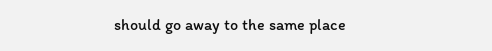should go away to the same place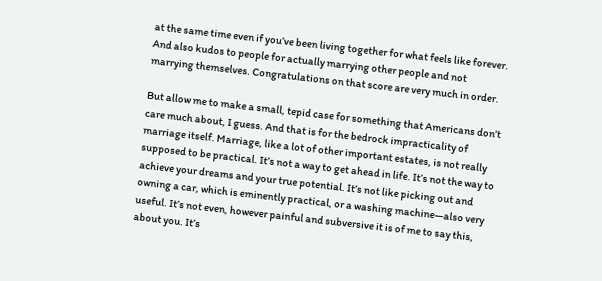at the same time even if you’ve been living together for what feels like forever. And also kudos to people for actually marrying other people and not marrying themselves. Congratulations on that score are very much in order.

But allow me to make a small, tepid case for something that Americans don’t care much about, I guess. And that is for the bedrock impracticality of marriage itself. Marriage, like a lot of other important estates, is not really supposed to be practical. It’s not a way to get ahead in life. It’s not the way to achieve your dreams and your true potential. It’s not like picking out and owning a car, which is eminently practical, or a washing machine—also very useful. It’s not even, however painful and subversive it is of me to say this, about you. It’s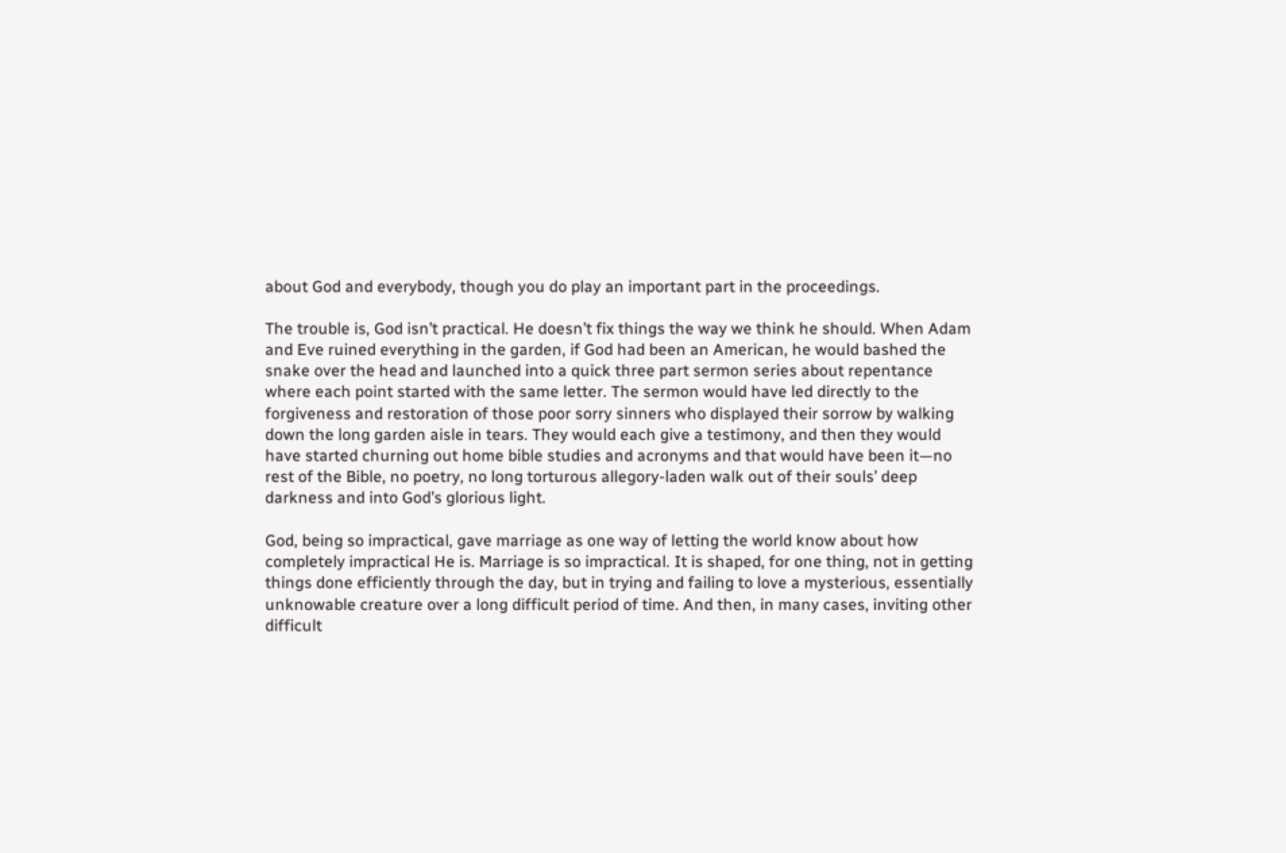about God and everybody, though you do play an important part in the proceedings.

The trouble is, God isn’t practical. He doesn’t fix things the way we think he should. When Adam and Eve ruined everything in the garden, if God had been an American, he would bashed the snake over the head and launched into a quick three part sermon series about repentance where each point started with the same letter. The sermon would have led directly to the forgiveness and restoration of those poor sorry sinners who displayed their sorrow by walking down the long garden aisle in tears. They would each give a testimony, and then they would have started churning out home bible studies and acronyms and that would have been it—no rest of the Bible, no poetry, no long torturous allegory-laden walk out of their souls’ deep darkness and into God’s glorious light.

God, being so impractical, gave marriage as one way of letting the world know about how completely impractical He is. Marriage is so impractical. It is shaped, for one thing, not in getting things done efficiently through the day, but in trying and failing to love a mysterious, essentially unknowable creature over a long difficult period of time. And then, in many cases, inviting other difficult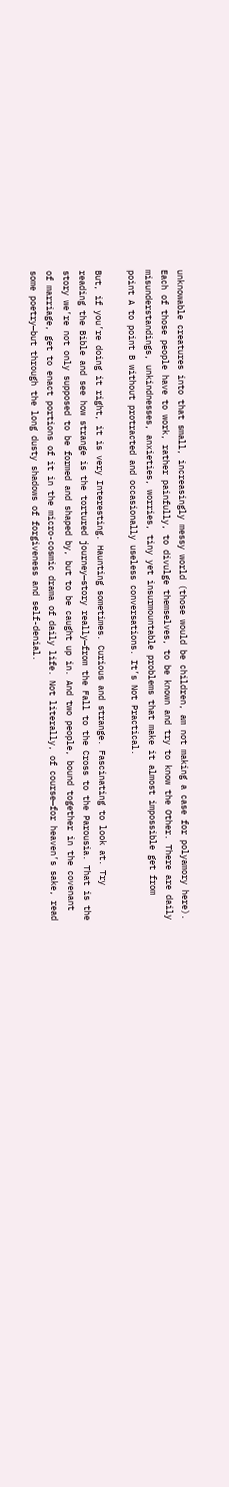unknowable creatures into that small, increasingly messy world (those would be children, am not making a case for polyamory here). Each of those people have to work, rather painfully, to divulge themselves, to be known and try to know the Other. There are daily misunderstandings, unkindnesses, anxieties, worries, tiny yet insurmountable problems that make it almost impossible get from point A to point B without protracted and occasionally useless conversations. It’s Not Practical.

But, if you’re doing it right, it is very Interesting. Haunting sometimes. Curious and strange. Fascinating to look at. Try reading the Bible and see how strange is the tortured journey—story really—from the Fall to the Cross to the Parousia. That is the story we’re not only supposed to be formed and shaped by, but to be caught up in. And two people, bound together in the covenant of marriage, get to enact portions of it in the micro-cosmic drama of daily life. Not literally, of course—for heaven’s sake, read some poetry—but through the long dusty shadows of forgiveness and self-denial.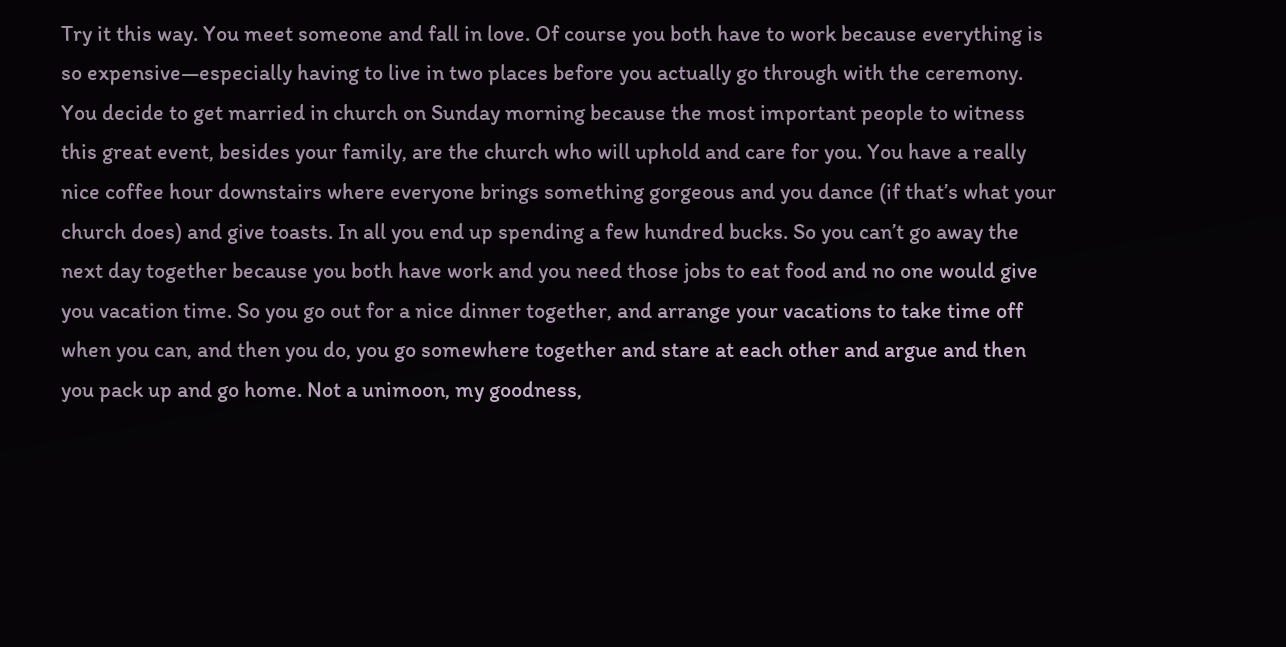Try it this way. You meet someone and fall in love. Of course you both have to work because everything is so expensive—especially having to live in two places before you actually go through with the ceremony. You decide to get married in church on Sunday morning because the most important people to witness this great event, besides your family, are the church who will uphold and care for you. You have a really nice coffee hour downstairs where everyone brings something gorgeous and you dance (if that’s what your church does) and give toasts. In all you end up spending a few hundred bucks. So you can’t go away the next day together because you both have work and you need those jobs to eat food and no one would give you vacation time. So you go out for a nice dinner together, and arrange your vacations to take time off when you can, and then you do, you go somewhere together and stare at each other and argue and then you pack up and go home. Not a unimoon, my goodness,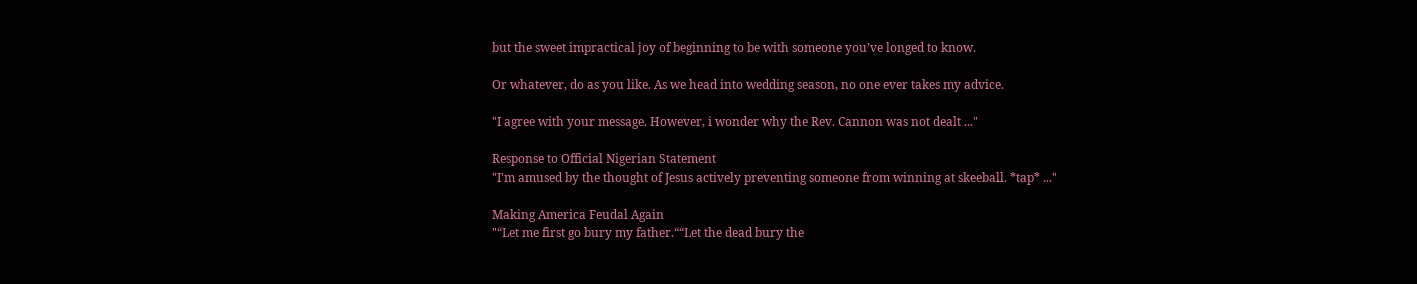but the sweet impractical joy of beginning to be with someone you’ve longed to know.

Or whatever, do as you like. As we head into wedding season, no one ever takes my advice.

"I agree with your message. However, i wonder why the Rev. Cannon was not dealt ..."

Response to Official Nigerian Statement
"I'm amused by the thought of Jesus actively preventing someone from winning at skeeball. *tap* ..."

Making America Feudal Again
"“Let me first go bury my father.““Let the dead bury the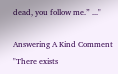dead, you follow me.” ..."

Answering A Kind Comment
"There exists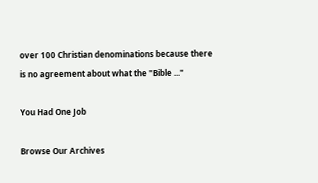over 100 Christian denominations because there is no agreement about what the "Bible ..."

You Had One Job

Browse Our Archives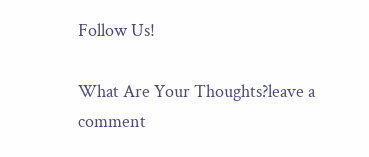Follow Us!

What Are Your Thoughts?leave a comment